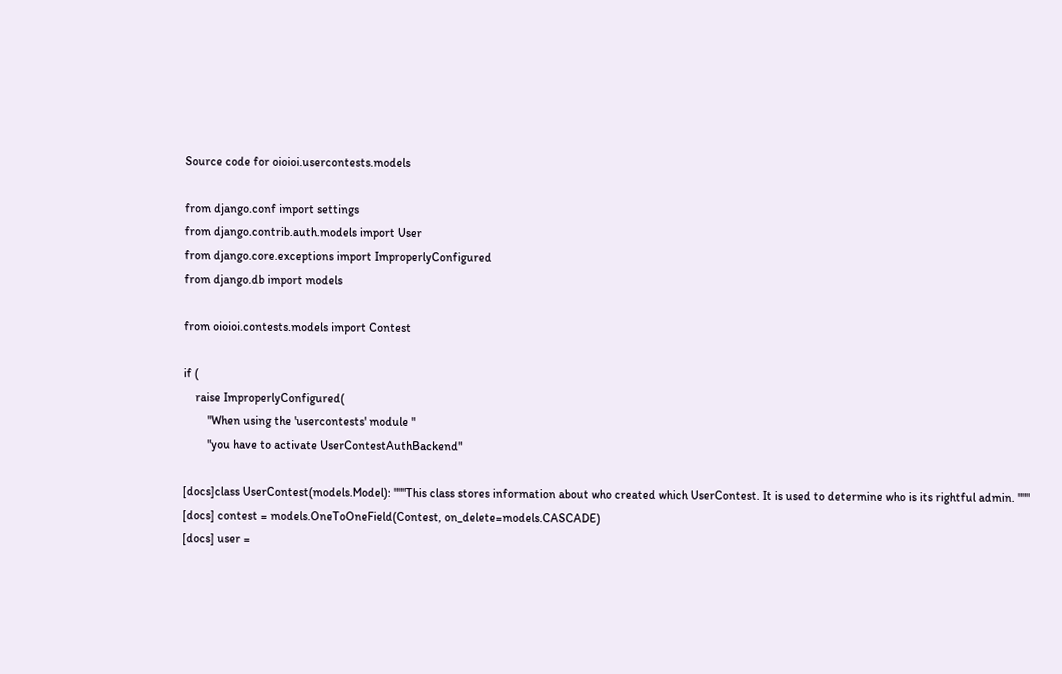Source code for oioioi.usercontests.models

from django.conf import settings
from django.contrib.auth.models import User
from django.core.exceptions import ImproperlyConfigured
from django.db import models

from oioioi.contests.models import Contest

if (
    raise ImproperlyConfigured(
        "When using the 'usercontests' module "
        "you have to activate UserContestAuthBackend"

[docs]class UserContest(models.Model): """This class stores information about who created which UserContest. It is used to determine who is its rightful admin. """
[docs] contest = models.OneToOneField(Contest, on_delete=models.CASCADE)
[docs] user =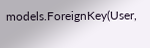models.ForeignKey(User,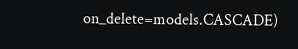on_delete=models.CASCADE)